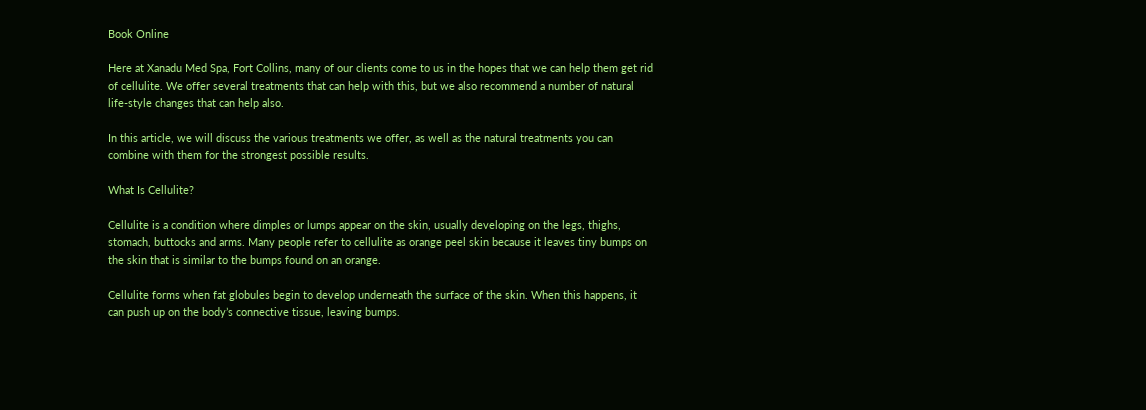Book Online

Here at Xanadu Med Spa, Fort Collins, many of our clients come to us in the hopes that we can help them get rid of cellulite. We offer several treatments that can help with this, but we also recommend a number of natural life-style changes that can help also.

In this article, we will discuss the various treatments we offer, as well as the natural treatments you can combine with them for the strongest possible results.

What Is Cellulite?

Cellulite is a condition where dimples or lumps appear on the skin, usually developing on the legs, thighs, stomach, buttocks and arms. Many people refer to cellulite as orange peel skin because it leaves tiny bumps on the skin that is similar to the bumps found on an orange.

Cellulite forms when fat globules begin to develop underneath the surface of the skin. When this happens, it can push up on the body’s connective tissue, leaving bumps.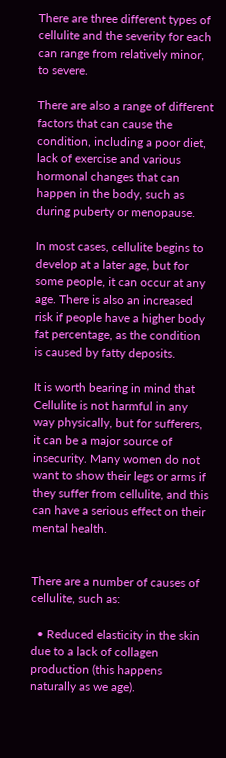There are three different types of cellulite and the severity for each can range from relatively minor, to severe.

There are also a range of different factors that can cause the condition, including a poor diet, lack of exercise and various hormonal changes that can happen in the body, such as during puberty or menopause.

In most cases, cellulite begins to develop at a later age, but for some people, it can occur at any age. There is also an increased risk if people have a higher body fat percentage, as the condition is caused by fatty deposits.

It is worth bearing in mind that Cellulite is not harmful in any way physically, but for sufferers, it can be a major source of insecurity. Many women do not want to show their legs or arms if they suffer from cellulite, and this can have a serious effect on their mental health.


There are a number of causes of cellulite, such as:

  • Reduced elasticity in the skin due to a lack of collagen production (this happens naturally as we age).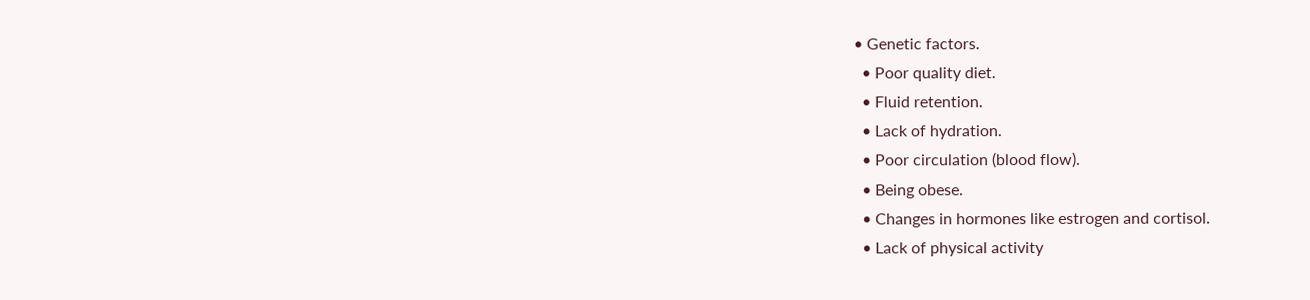• Genetic factors.
  • Poor quality diet.
  • Fluid retention.
  • Lack of hydration.
  • Poor circulation (blood flow).
  • Being obese.
  • Changes in hormones like estrogen and cortisol.
  • Lack of physical activity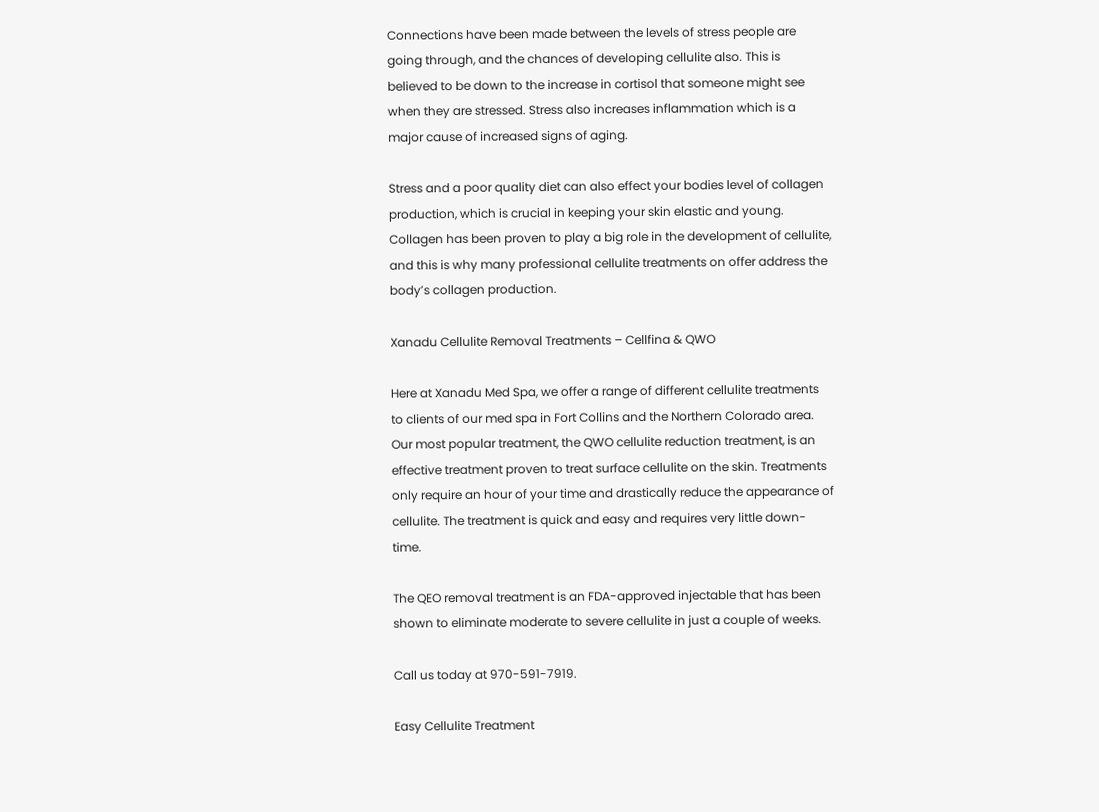Connections have been made between the levels of stress people are going through, and the chances of developing cellulite also. This is believed to be down to the increase in cortisol that someone might see when they are stressed. Stress also increases inflammation which is a major cause of increased signs of aging.

Stress and a poor quality diet can also effect your bodies level of collagen production, which is crucial in keeping your skin elastic and young. Collagen has been proven to play a big role in the development of cellulite, and this is why many professional cellulite treatments on offer address the body’s collagen production.

Xanadu Cellulite Removal Treatments – Cellfina & QWO

Here at Xanadu Med Spa, we offer a range of different cellulite treatments to clients of our med spa in Fort Collins and the Northern Colorado area. Our most popular treatment, the QWO cellulite reduction treatment, is an effective treatment proven to treat surface cellulite on the skin. Treatments only require an hour of your time and drastically reduce the appearance of cellulite. The treatment is quick and easy and requires very little down-time.

The QEO removal treatment is an FDA-approved injectable that has been shown to eliminate moderate to severe cellulite in just a couple of weeks.

Call us today at 970-591-7919.

Easy Cellulite Treatment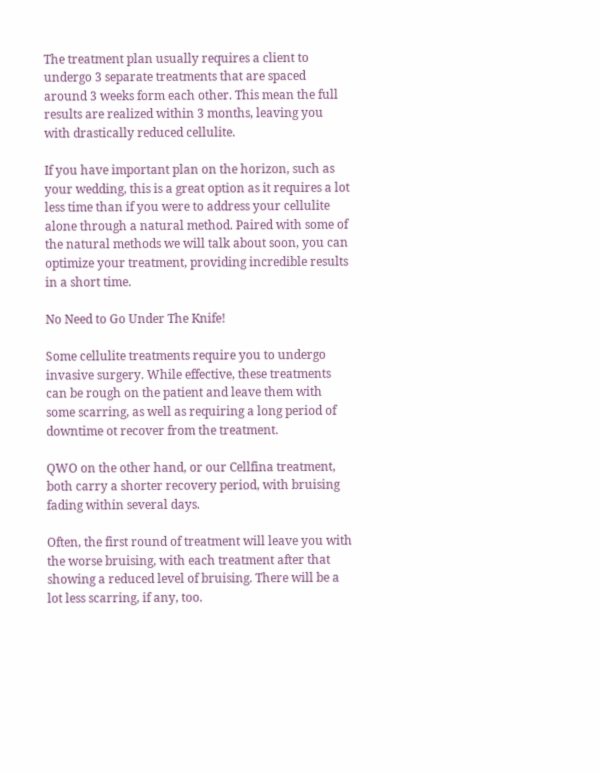The treatment plan usually requires a client to undergo 3 separate treatments that are spaced around 3 weeks form each other. This mean the full results are realized within 3 months, leaving you with drastically reduced cellulite.

If you have important plan on the horizon, such as your wedding, this is a great option as it requires a lot less time than if you were to address your cellulite alone through a natural method. Paired with some of the natural methods we will talk about soon, you can optimize your treatment, providing incredible results in a short time.

No Need to Go Under The Knife!

Some cellulite treatments require you to undergo invasive surgery. While effective, these treatments can be rough on the patient and leave them with some scarring, as well as requiring a long period of downtime ot recover from the treatment.

QWO on the other hand, or our Cellfina treatment, both carry a shorter recovery period, with bruising fading within several days.

Often, the first round of treatment will leave you with the worse bruising, with each treatment after that showing a reduced level of bruising. There will be a lot less scarring, if any, too.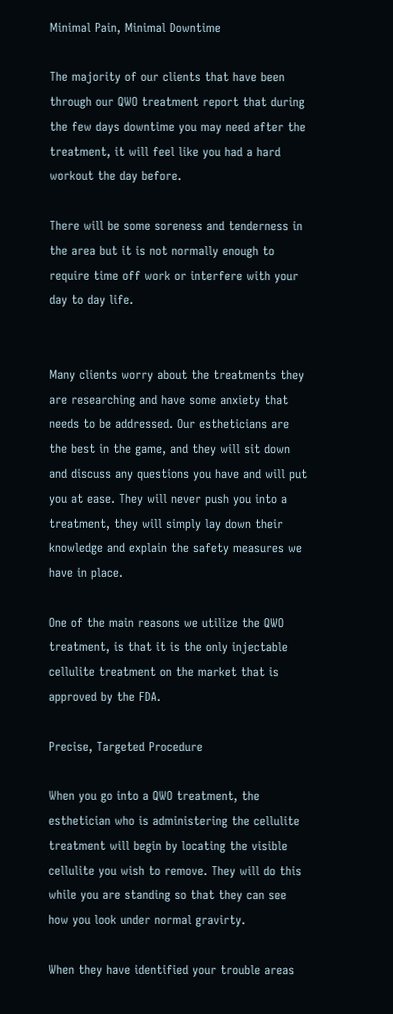Minimal Pain, Minimal Downtime

The majority of our clients that have been through our QWO treatment report that during the few days downtime you may need after the treatment, it will feel like you had a hard workout the day before.

There will be some soreness and tenderness in the area but it is not normally enough to require time off work or interfere with your day to day life.


Many clients worry about the treatments they are researching and have some anxiety that needs to be addressed. Our estheticians are the best in the game, and they will sit down and discuss any questions you have and will put you at ease. They will never push you into a treatment, they will simply lay down their knowledge and explain the safety measures we have in place.

One of the main reasons we utilize the QWO treatment, is that it is the only injectable cellulite treatment on the market that is approved by the FDA.

Precise, Targeted Procedure

When you go into a QWO treatment, the esthetician who is administering the cellulite treatment will begin by locating the visible cellulite you wish to remove. They will do this while you are standing so that they can see how you look under normal gravirty.

When they have identified your trouble areas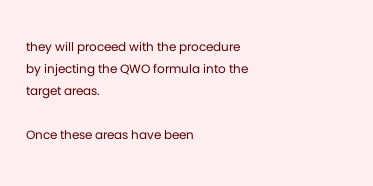they will proceed with the procedure by injecting the QWO formula into the target areas.

Once these areas have been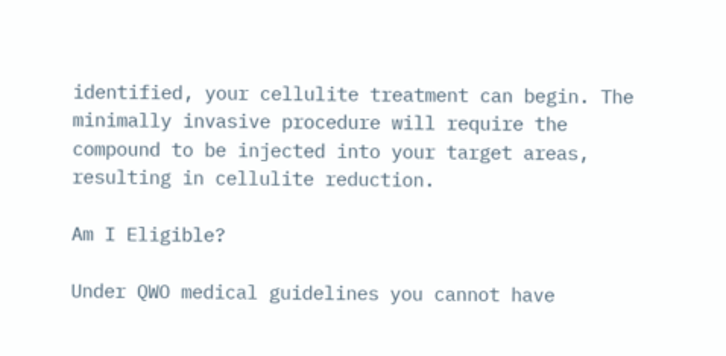identified, your cellulite treatment can begin. The minimally invasive procedure will require the compound to be injected into your target areas, resulting in cellulite reduction.

Am I Eligible?

Under QWO medical guidelines you cannot have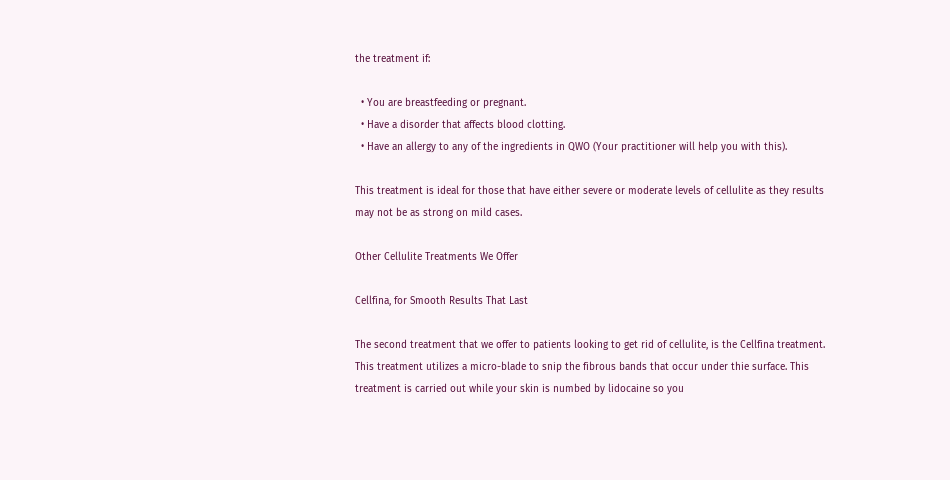the treatment if:

  • You are breastfeeding or pregnant.
  • Have a disorder that affects blood clotting.
  • Have an allergy to any of the ingredients in QWO (Your practitioner will help you with this).

This treatment is ideal for those that have either severe or moderate levels of cellulite as they results may not be as strong on mild cases.

Other Cellulite Treatments We Offer

Cellfina, for Smooth Results That Last

The second treatment that we offer to patients looking to get rid of cellulite, is the Cellfina treatment. This treatment utilizes a micro-blade to snip the fibrous bands that occur under thie surface. This treatment is carried out while your skin is numbed by lidocaine so you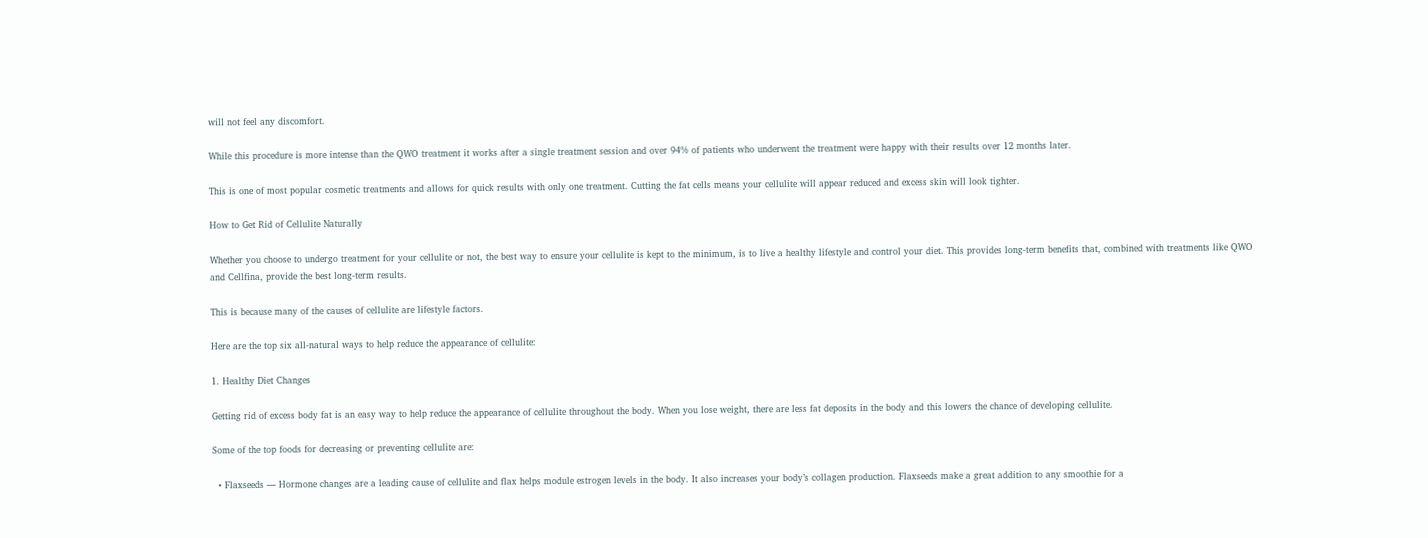will not feel any discomfort.

While this procedure is more intense than the QWO treatment it works after a single treatment session and over 94% of patients who underwent the treatment were happy with their results over 12 months later.

This is one of most popular cosmetic treatments and allows for quick results with only one treatment. Cutting the fat cells means your cellulite will appear reduced and excess skin will look tighter.

How to Get Rid of Cellulite Naturally

Whether you choose to undergo treatment for your cellulite or not, the best way to ensure your cellulite is kept to the minimum, is to live a healthy lifestyle and control your diet. This provides long-term benefits that, combined with treatments like QWO and Cellfina, provide the best long-term results.

This is because many of the causes of cellulite are lifestyle factors.

Here are the top six all-natural ways to help reduce the appearance of cellulite:

1. Healthy Diet Changes

Getting rid of excess body fat is an easy way to help reduce the appearance of cellulite throughout the body. When you lose weight, there are less fat deposits in the body and this lowers the chance of developing cellulite.

Some of the top foods for decreasing or preventing cellulite are:

  • Flaxseeds — Hormone changes are a leading cause of cellulite and flax helps module estrogen levels in the body. It also increases your body’s collagen production. Flaxseeds make a great addition to any smoothie for a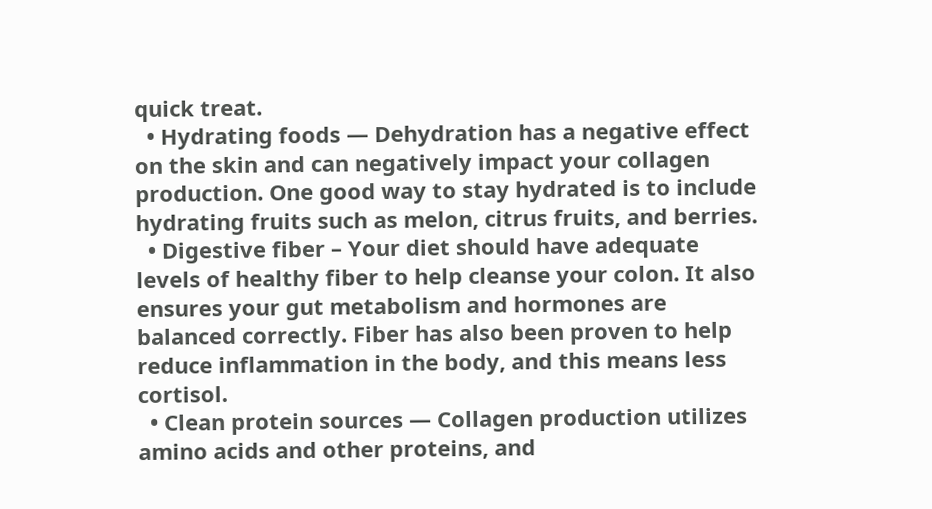quick treat.
  • Hydrating foods — Dehydration has a negative effect on the skin and can negatively impact your collagen production. One good way to stay hydrated is to include hydrating fruits such as melon, citrus fruits, and berries.
  • Digestive fiber – Your diet should have adequate levels of healthy fiber to help cleanse your colon. It also ensures your gut metabolism and hormones are balanced correctly. Fiber has also been proven to help reduce inflammation in the body, and this means less cortisol.
  • Clean protein sources — Collagen production utilizes amino acids and other proteins, and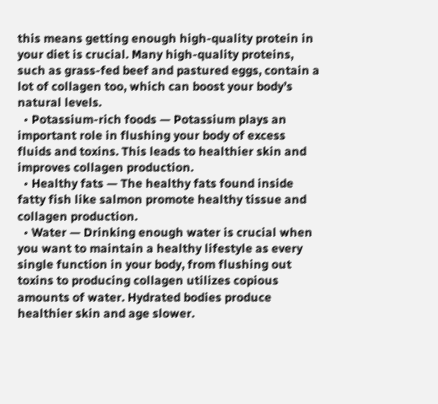this means getting enough high-quality protein in your diet is crucial. Many high-quality proteins, such as grass-fed beef and pastured eggs, contain a lot of collagen too, which can boost your body’s natural levels.
  • Potassium-rich foods — Potassium plays an important role in flushing your body of excess fluids and toxins. This leads to healthier skin and improves collagen production.
  • Healthy fats — The healthy fats found inside fatty fish like salmon promote healthy tissue and collagen production.
  • Water — Drinking enough water is crucial when you want to maintain a healthy lifestyle as every single function in your body, from flushing out toxins to producing collagen utilizes copious amounts of water. Hydrated bodies produce healthier skin and age slower.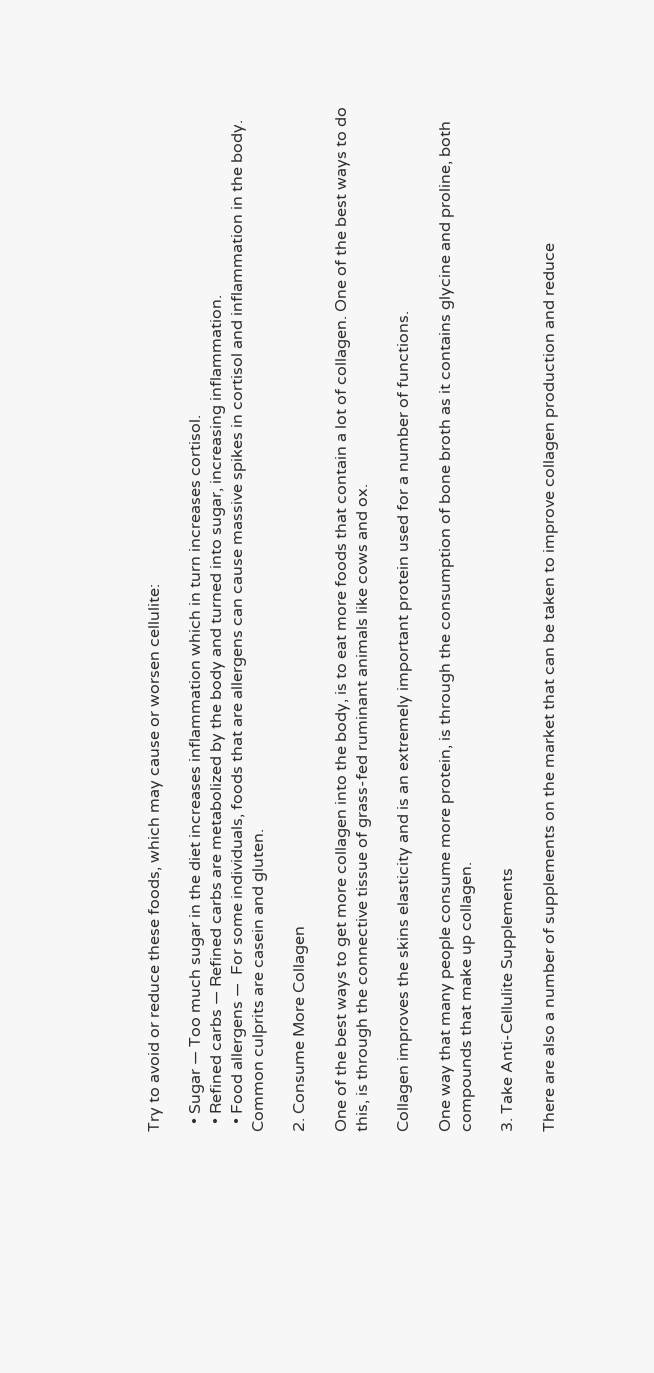Try to avoid or reduce these foods, which may cause or worsen cellulite:

  • Sugar — Too much sugar in the diet increases inflammation which in turn increases cortisol.
  • Refined carbs — Refined carbs are metabolized by the body and turned into sugar, increasing inflammation.
  • Food allergens —  For some individuals, foods that are allergens can cause massive spikes in cortisol and inflammation in the body. Common culprits are casein and gluten.

2. Consume More Collagen

One of the best ways to get more collagen into the body, is to eat more foods that contain a lot of collagen. One of the best ways to do this, is through the connective tissue of grass-fed ruminant animals like cows and ox.

Collagen improves the skins elasticity and is an extremely important protein used for a number of functions.

One way that many people consume more protein, is through the consumption of bone broth as it contains glycine and proline, both compounds that make up collagen.

3. Take Anti-Cellulite Supplements

There are also a number of supplements on the market that can be taken to improve collagen production and reduce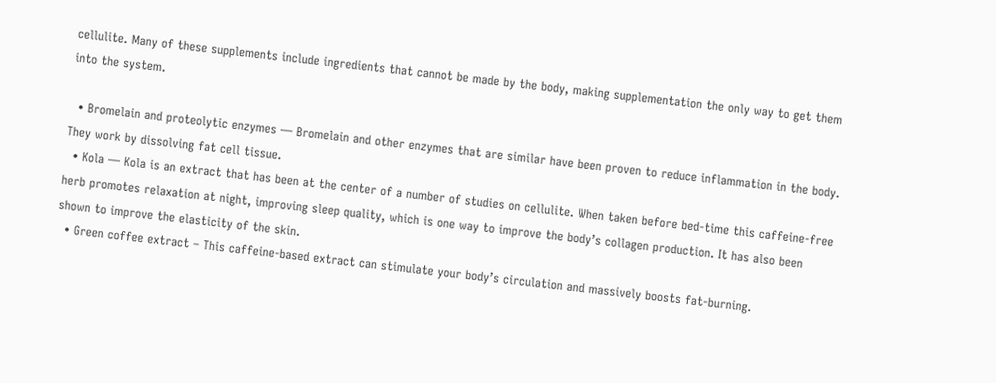cellulite. Many of these supplements include ingredients that cannot be made by the body, making supplementation the only way to get them into the system.

  • Bromelain and proteolytic enzymes — Bromelain and other enzymes that are similar have been proven to reduce inflammation in the body. They work by dissolving fat cell tissue.
  • Kola — Kola is an extract that has been at the center of a number of studies on cellulite. When taken before bed-time this caffeine-free herb promotes relaxation at night, improving sleep quality, which is one way to improve the body’s collagen production. It has also been shown to improve the elasticity of the skin.
  • Green coffee extract – This caffeine-based extract can stimulate your body’s circulation and massively boosts fat-burning.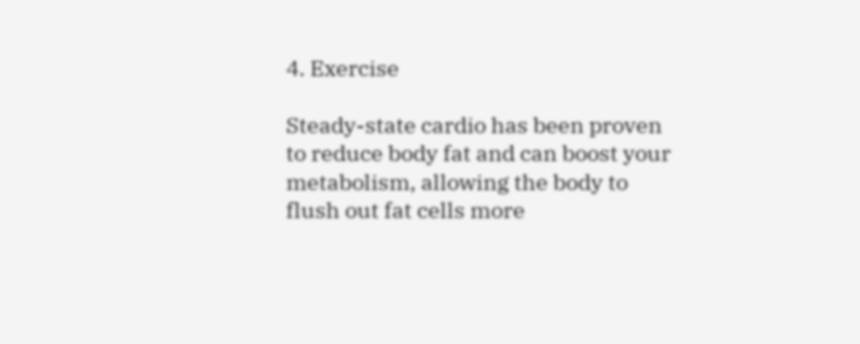4. Exercise

Steady-state cardio has been proven to reduce body fat and can boost your metabolism, allowing the body to flush out fat cells more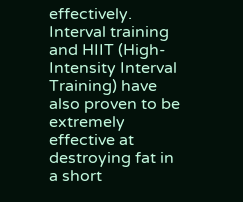effectively. Interval training and HIIT (High-Intensity Interval Training) have also proven to be extremely effective at destroying fat in a short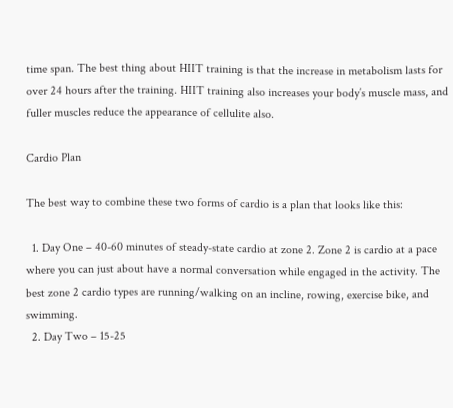time span. The best thing about HIIT training is that the increase in metabolism lasts for over 24 hours after the training. HIIT training also increases your body’s muscle mass, and fuller muscles reduce the appearance of cellulite also.

Cardio Plan

The best way to combine these two forms of cardio is a plan that looks like this:

  1. Day One – 40-60 minutes of steady-state cardio at zone 2. Zone 2 is cardio at a pace where you can just about have a normal conversation while engaged in the activity. The best zone 2 cardio types are running/walking on an incline, rowing, exercise bike, and swimming.
  2. Day Two – 15-25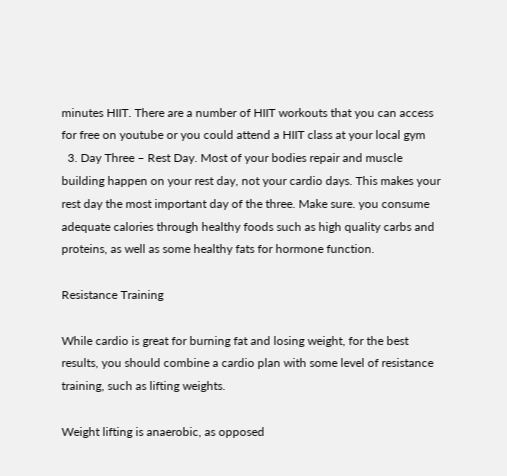minutes HIIT. There are a number of HIIT workouts that you can access for free on youtube or you could attend a HIIT class at your local gym
  3. Day Three – Rest Day. Most of your bodies repair and muscle building happen on your rest day, not your cardio days. This makes your rest day the most important day of the three. Make sure. you consume adequate calories through healthy foods such as high quality carbs and proteins, as well as some healthy fats for hormone function.

Resistance Training

While cardio is great for burning fat and losing weight, for the best results, you should combine a cardio plan with some level of resistance training, such as lifting weights.

Weight lifting is anaerobic, as opposed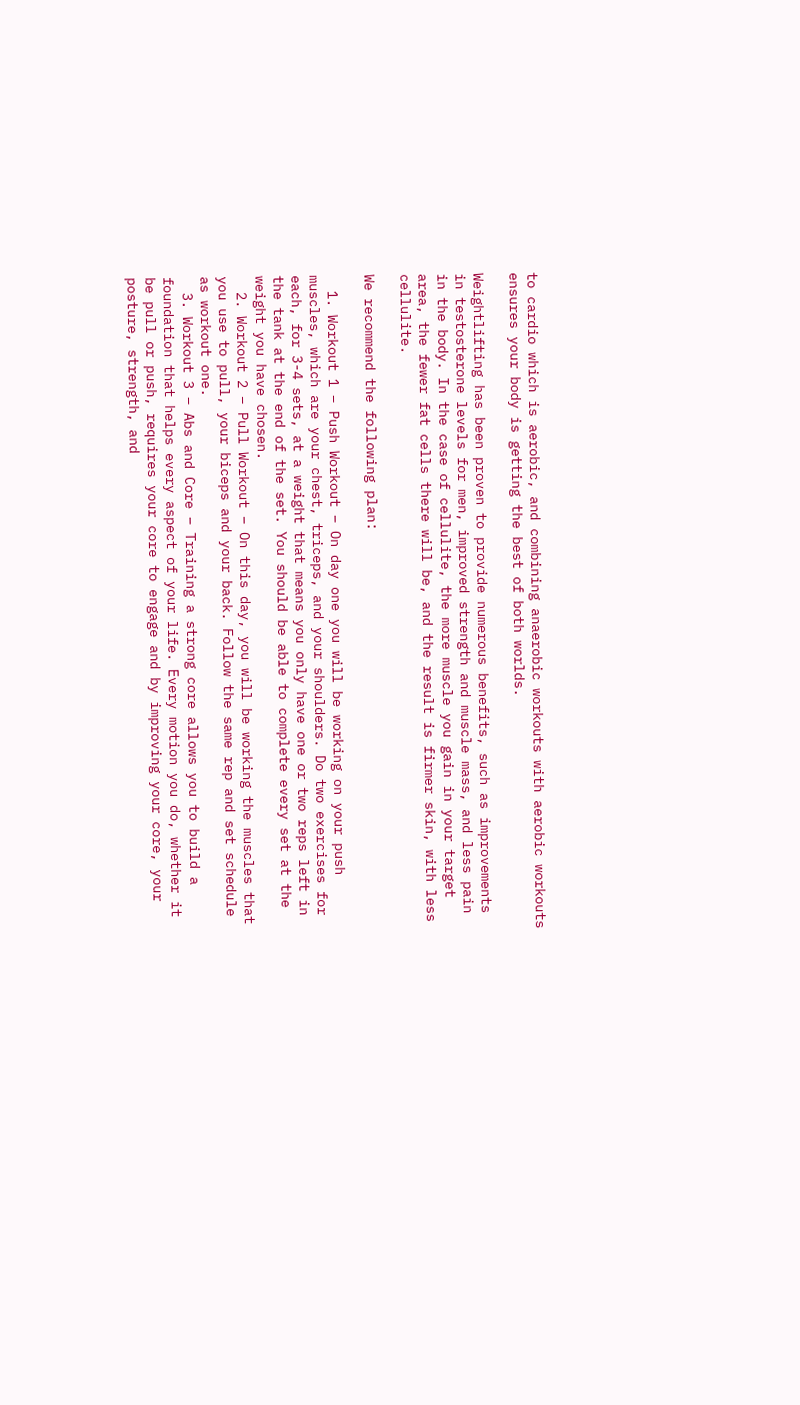to cardio which is aerobic, and combining anaerobic workouts with aerobic workouts ensures your body is getting the best of both worlds.

Weightlifting has been proven to provide numerous benefits, such as improvements in testosterone levels for men, improved strength and muscle mass, and less pain in the body. In the case of cellulite, the more muscle you gain in your target area, the fewer fat cells there will be, and the result is firmer skin, with less cellulite.

We recommend the following plan:

  1. Workout 1 – Push Workout – On day one you will be working on your push muscles, which are your chest, triceps, and your shoulders. Do two exercises for each, for 3-4 sets, at a weight that means you only have one or two reps left in the tank at the end of the set. You should be able to complete every set at the weight you have chosen.
  2. Workout 2 – Pull Workout – On this day, you will be working the muscles that you use to pull, your biceps and your back. Follow the same rep and set schedule as workout one.
  3. Workout 3 – Abs and Core – Training a strong core allows you to build a foundation that helps every aspect of your life. Every motion you do, whether it be pull or push, requires your core to engage and by improving your core, your posture, strength, and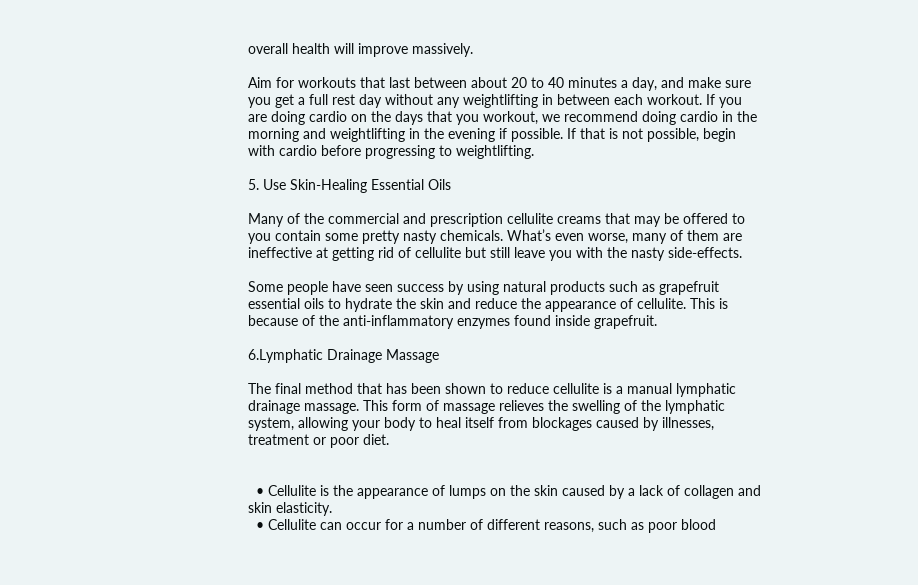overall health will improve massively.

Aim for workouts that last between about 20 to 40 minutes a day, and make sure you get a full rest day without any weightlifting in between each workout. If you are doing cardio on the days that you workout, we recommend doing cardio in the morning and weightlifting in the evening if possible. If that is not possible, begin with cardio before progressing to weightlifting.

5. Use Skin-Healing Essential Oils

Many of the commercial and prescription cellulite creams that may be offered to you contain some pretty nasty chemicals. What’s even worse, many of them are ineffective at getting rid of cellulite but still leave you with the nasty side-effects.

Some people have seen success by using natural products such as grapefruit essential oils to hydrate the skin and reduce the appearance of cellulite. This is because of the anti-inflammatory enzymes found inside grapefruit.

6.Lymphatic Drainage Massage

The final method that has been shown to reduce cellulite is a manual lymphatic drainage massage. This form of massage relieves the swelling of the lymphatic system, allowing your body to heal itself from blockages caused by illnesses, treatment or poor diet.


  • Cellulite is the appearance of lumps on the skin caused by a lack of collagen and skin elasticity.
  • Cellulite can occur for a number of different reasons, such as poor blood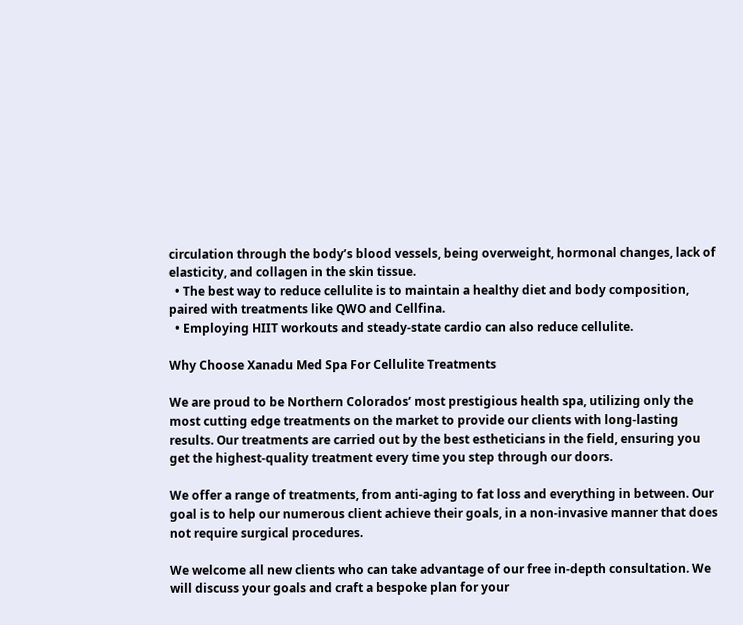circulation through the body’s blood vessels, being overweight, hormonal changes, lack of elasticity, and collagen in the skin tissue.
  • The best way to reduce cellulite is to maintain a healthy diet and body composition, paired with treatments like QWO and Cellfina.
  • Employing HIIT workouts and steady-state cardio can also reduce cellulite.

Why Choose Xanadu Med Spa For Cellulite Treatments

We are proud to be Northern Colorados’ most prestigious health spa, utilizing only the most cutting edge treatments on the market to provide our clients with long-lasting results. Our treatments are carried out by the best estheticians in the field, ensuring you get the highest-quality treatment every time you step through our doors.

We offer a range of treatments, from anti-aging to fat loss and everything in between. Our goal is to help our numerous client achieve their goals, in a non-invasive manner that does not require surgical procedures.

We welcome all new clients who can take advantage of our free in-depth consultation. We will discuss your goals and craft a bespoke plan for your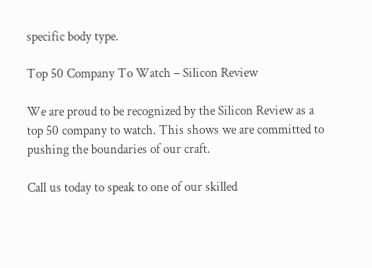specific body type.

Top 50 Company To Watch – Silicon Review

We are proud to be recognized by the Silicon Review as a top 50 company to watch. This shows we are committed to pushing the boundaries of our craft.

Call us today to speak to one of our skilled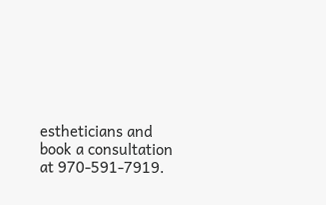estheticians and book a consultation at 970-591-7919.